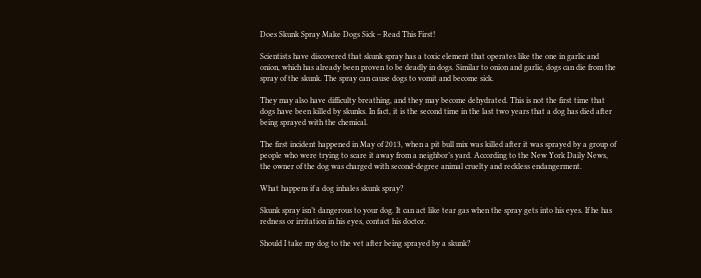Does Skunk Spray Make Dogs Sick – Read This First!

Scientists have discovered that skunk spray has a toxic element that operates like the one in garlic and onion, which has already been proven to be deadly in dogs. Similar to onion and garlic, dogs can die from the spray of the skunk. The spray can cause dogs to vomit and become sick.

They may also have difficulty breathing, and they may become dehydrated. This is not the first time that dogs have been killed by skunks. In fact, it is the second time in the last two years that a dog has died after being sprayed with the chemical.

The first incident happened in May of 2013, when a pit bull mix was killed after it was sprayed by a group of people who were trying to scare it away from a neighbor’s yard. According to the New York Daily News, the owner of the dog was charged with second-degree animal cruelty and reckless endangerment.

What happens if a dog inhales skunk spray?

Skunk spray isn’t dangerous to your dog. It can act like tear gas when the spray gets into his eyes. If he has redness or irritation in his eyes, contact his doctor.

Should I take my dog to the vet after being sprayed by a skunk?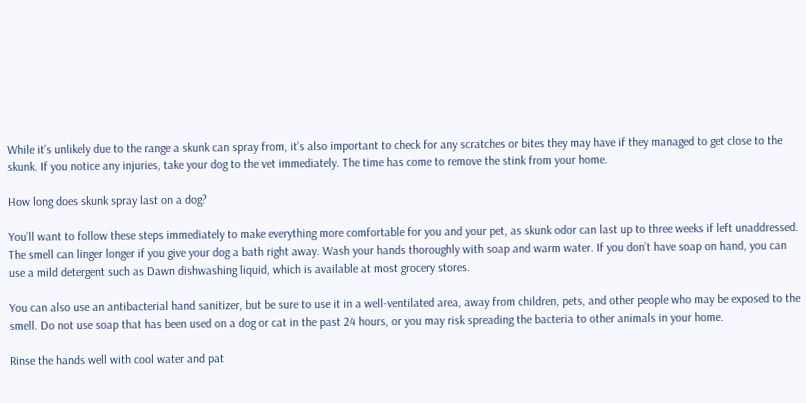While it’s unlikely due to the range a skunk can spray from, it’s also important to check for any scratches or bites they may have if they managed to get close to the skunk. If you notice any injuries, take your dog to the vet immediately. The time has come to remove the stink from your home.

How long does skunk spray last on a dog?

You’ll want to follow these steps immediately to make everything more comfortable for you and your pet, as skunk odor can last up to three weeks if left unaddressed. The smell can linger longer if you give your dog a bath right away. Wash your hands thoroughly with soap and warm water. If you don’t have soap on hand, you can use a mild detergent such as Dawn dishwashing liquid, which is available at most grocery stores.

You can also use an antibacterial hand sanitizer, but be sure to use it in a well-ventilated area, away from children, pets, and other people who may be exposed to the smell. Do not use soap that has been used on a dog or cat in the past 24 hours, or you may risk spreading the bacteria to other animals in your home.

Rinse the hands well with cool water and pat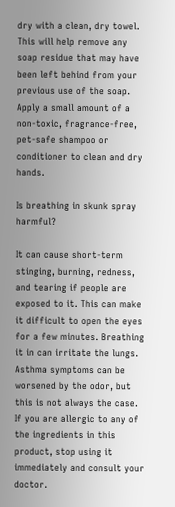dry with a clean, dry towel. This will help remove any soap residue that may have been left behind from your previous use of the soap. Apply a small amount of a non-toxic, fragrance-free, pet-safe shampoo or conditioner to clean and dry hands.

Is breathing in skunk spray harmful?

It can cause short-term stinging, burning, redness, and tearing if people are exposed to it. This can make it difficult to open the eyes for a few minutes. Breathing it in can irritate the lungs. Asthma symptoms can be worsened by the odor, but this is not always the case. If you are allergic to any of the ingredients in this product, stop using it immediately and consult your doctor.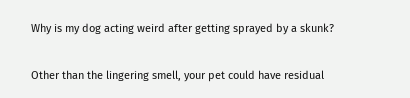Why is my dog acting weird after getting sprayed by a skunk?

Other than the lingering smell, your pet could have residual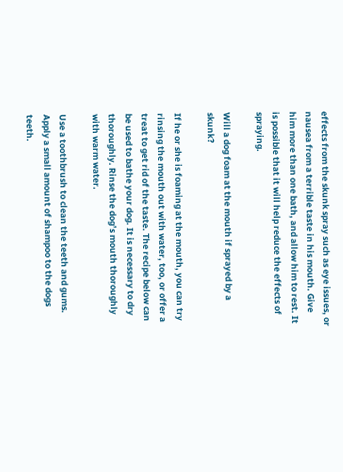effects from the skunk spray such as eye issues, or nausea from a terrible taste in his mouth. Give him more than one bath, and allow him to rest. It is possible that it will help reduce the effects of spraying.

Will a dog foam at the mouth if sprayed by a skunk?

If he or she is foaming at the mouth, you can try rinsing the mouth out with water, too, or offer a treat to get rid of the taste. The recipe below can be used to bathe your dog. It is necessary to dry thoroughly. Rinse the dog’s mouth thoroughly with warm water.

Use a toothbrush to clean the teeth and gums. Apply a small amount of shampoo to the dogs teeth.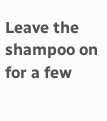Leave the shampoo on for a few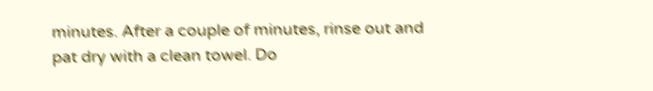minutes. After a couple of minutes, rinse out and pat dry with a clean towel. Do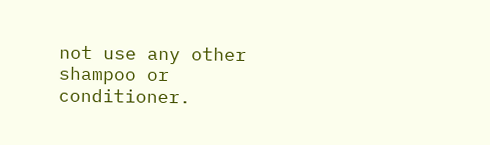not use any other shampoo or conditioner.